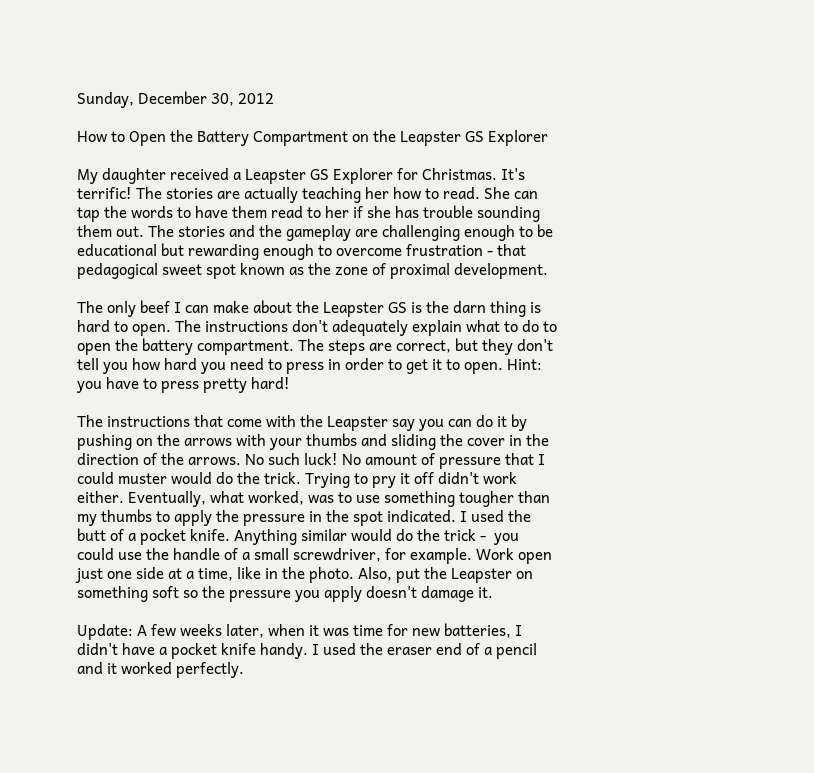Sunday, December 30, 2012

How to Open the Battery Compartment on the Leapster GS Explorer

My daughter received a Leapster GS Explorer for Christmas. It's terrific! The stories are actually teaching her how to read. She can tap the words to have them read to her if she has trouble sounding them out. The stories and the gameplay are challenging enough to be educational but rewarding enough to overcome frustration - that pedagogical sweet spot known as the zone of proximal development.

The only beef I can make about the Leapster GS is the darn thing is hard to open. The instructions don't adequately explain what to do to open the battery compartment. The steps are correct, but they don't tell you how hard you need to press in order to get it to open. Hint: you have to press pretty hard!

The instructions that come with the Leapster say you can do it by pushing on the arrows with your thumbs and sliding the cover in the direction of the arrows. No such luck! No amount of pressure that I could muster would do the trick. Trying to pry it off didn't work either. Eventually, what worked, was to use something tougher than my thumbs to apply the pressure in the spot indicated. I used the butt of a pocket knife. Anything similar would do the trick -  you could use the handle of a small screwdriver, for example. Work open just one side at a time, like in the photo. Also, put the Leapster on something soft so the pressure you apply doesn't damage it.

Update: A few weeks later, when it was time for new batteries, I didn't have a pocket knife handy. I used the eraser end of a pencil and it worked perfectly.